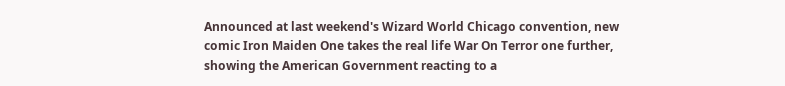Announced at last weekend's Wizard World Chicago convention, new comic Iron Maiden One takes the real life War On Terror one further, showing the American Government reacting to a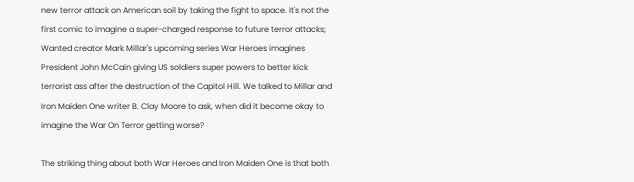new terror attack on American soil by taking the fight to space. It's not the first comic to imagine a super-charged response to future terror attacks; Wanted creator Mark Millar's upcoming series War Heroes imagines President John McCain giving US soldiers super powers to better kick terrorist ass after the destruction of the Capitol Hill. We talked to Millar and Iron Maiden One writer B. Clay Moore to ask, when did it become okay to imagine the War On Terror getting worse?

The striking thing about both War Heroes and Iron Maiden One is that both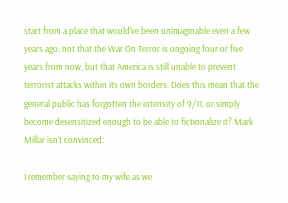start from a place that would've been unimaginable even a few years ago; not that the War On Terror is ongoing four or five years from now, but that America is still unable to prevent terrorist attacks within its own borders. Does this mean that the general public has forgotten the intensity of 9/11, or simply become desensitized enough to be able to fictionalize it? Mark Millar isn't convinced:

I remember saying to my wife as we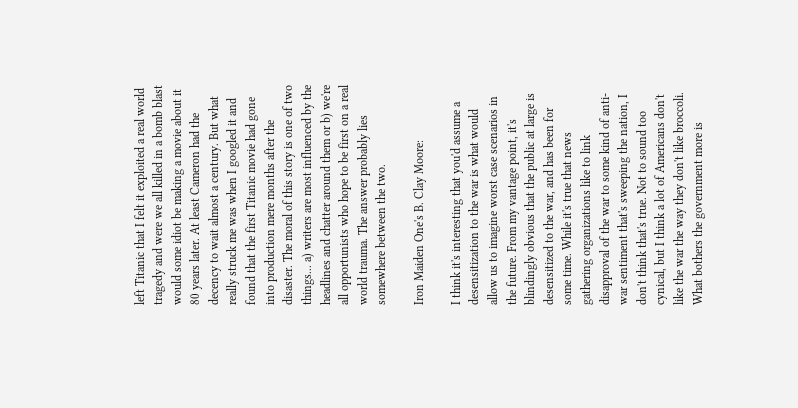left Titanic that I felt it exploited a real world tragedy and were we all killed in a bomb blast would some idiot be making a movie about it 80 years later. At least Cameron had the decency to wait almost a century. But what really struck me was when I googled it and found that the first Titanic movie had gone into production mere months after the disaster. The moral of this story is one of two things... a) writers are most influenced by the headlines and chatter around them or b) we're all opportunists who hope to be first on a real world trauma. The answer probably lies somewhere between the two.

Iron Maiden One's B. Clay Moore:

I think it's interesting that you'd assume a desensitization to the war is what would allow us to imagine worst case scenarios in the future. From my vantage point, it's blindingly obvious that the public at large is desensitized to the war, and has been for some time. While it's true that news gathering organizations like to link disapproval of the war to some kind of anti-war sentiment that's sweeping the nation, I don't think that's true. Not to sound too cynical, but I think a lot of Americans don't like the war the way they don't like broccoli. What bothers the government more is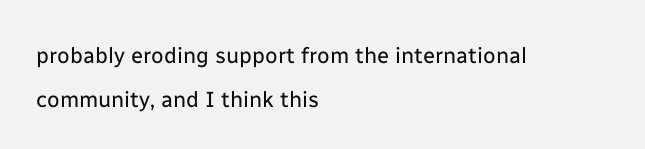probably eroding support from the international community, and I think this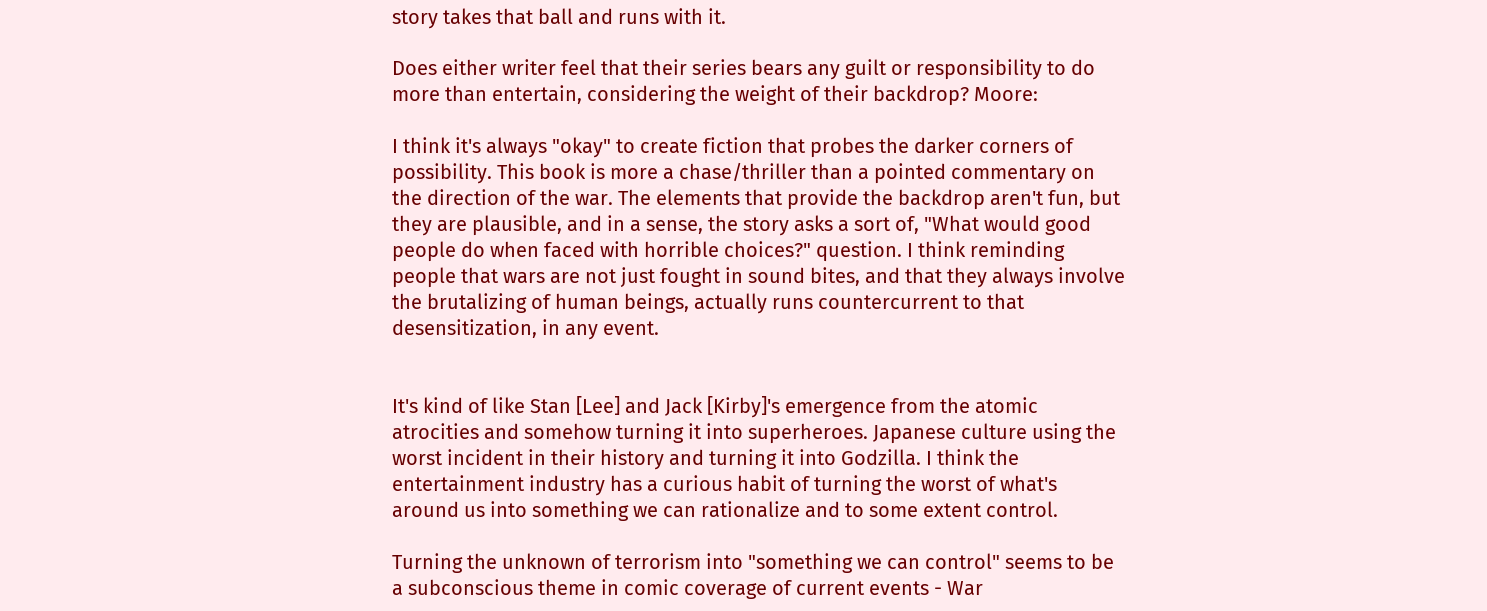story takes that ball and runs with it.

Does either writer feel that their series bears any guilt or responsibility to do more than entertain, considering the weight of their backdrop? Moore:

I think it's always "okay" to create fiction that probes the darker corners of possibility. This book is more a chase/thriller than a pointed commentary on the direction of the war. The elements that provide the backdrop aren't fun, but they are plausible, and in a sense, the story asks a sort of, "What would good people do when faced with horrible choices?" question. I think reminding people that wars are not just fought in sound bites, and that they always involve the brutalizing of human beings, actually runs countercurrent to that desensitization, in any event.


It's kind of like Stan [Lee] and Jack [Kirby]'s emergence from the atomic atrocities and somehow turning it into superheroes. Japanese culture using the worst incident in their history and turning it into Godzilla. I think the entertainment industry has a curious habit of turning the worst of what's around us into something we can rationalize and to some extent control.

Turning the unknown of terrorism into "something we can control" seems to be a subconscious theme in comic coverage of current events - War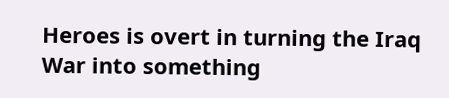Heroes is overt in turning the Iraq War into something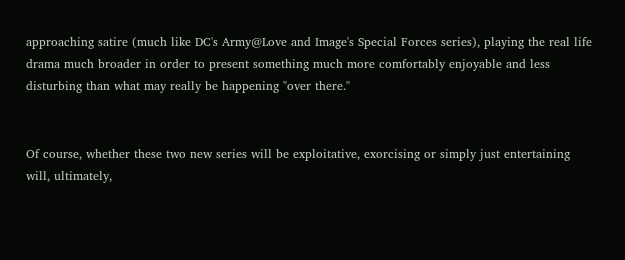approaching satire (much like DC's Army@Love and Image's Special Forces series), playing the real life drama much broader in order to present something much more comfortably enjoyable and less disturbing than what may really be happening "over there."


Of course, whether these two new series will be exploitative, exorcising or simply just entertaining will, ultimately,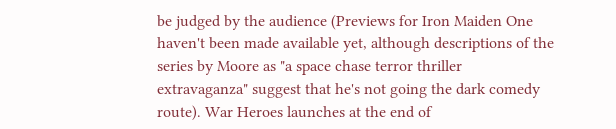be judged by the audience (Previews for Iron Maiden One haven't been made available yet, although descriptions of the series by Moore as "a space chase terror thriller extravaganza" suggest that he's not going the dark comedy route). War Heroes launches at the end of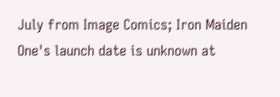July from Image Comics; Iron Maiden One's launch date is unknown at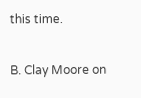this time.

B. Clay Moore on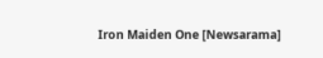Iron Maiden One [Newsarama]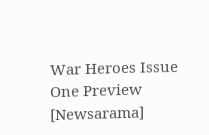War Heroes Issue One Preview [Newsarama]